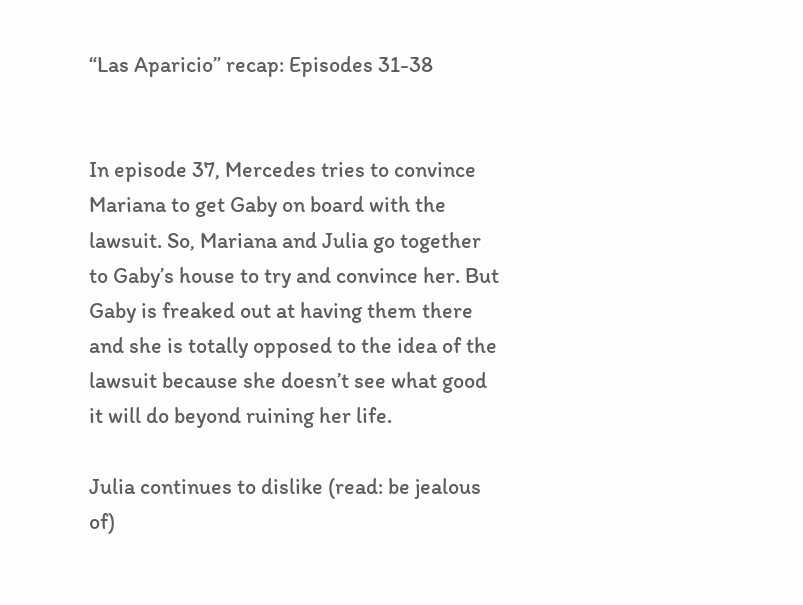“Las Aparicio” recap: Episodes 31-38


In episode 37, Mercedes tries to convince Mariana to get Gaby on board with the lawsuit. So, Mariana and Julia go together to Gaby’s house to try and convince her. But Gaby is freaked out at having them there and she is totally opposed to the idea of the lawsuit because she doesn’t see what good it will do beyond ruining her life.

Julia continues to dislike (read: be jealous of)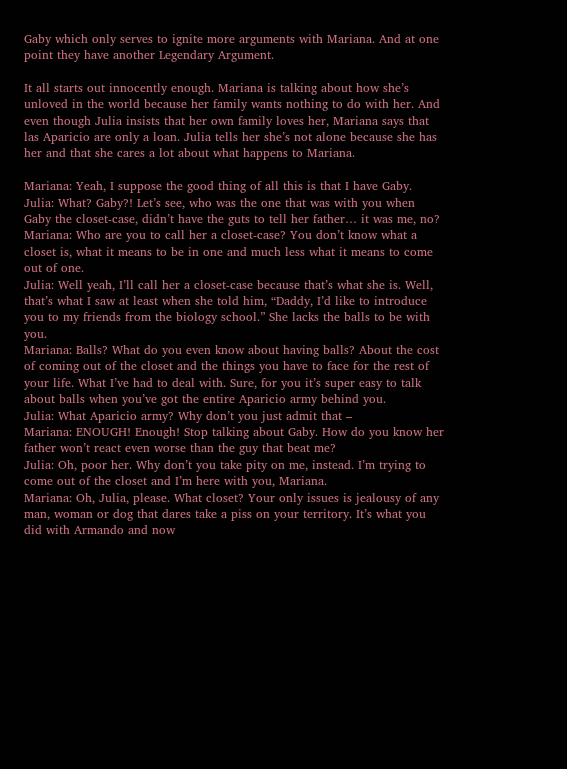Gaby which only serves to ignite more arguments with Mariana. And at one point they have another Legendary Argument.

It all starts out innocently enough. Mariana is talking about how she’s unloved in the world because her family wants nothing to do with her. And even though Julia insists that her own family loves her, Mariana says that las Aparicio are only a loan. Julia tells her she’s not alone because she has her and that she cares a lot about what happens to Mariana.

Mariana: Yeah, I suppose the good thing of all this is that I have Gaby.
Julia: What? Gaby?! Let’s see, who was the one that was with you when Gaby the closet-case, didn’t have the guts to tell her father… it was me, no?
Mariana: Who are you to call her a closet-case? You don’t know what a closet is, what it means to be in one and much less what it means to come out of one.
Julia: Well yeah, I’ll call her a closet-case because that’s what she is. Well, that’s what I saw at least when she told him, “Daddy, I’d like to introduce you to my friends from the biology school.” She lacks the balls to be with you.
Mariana: Balls? What do you even know about having balls? About the cost of coming out of the closet and the things you have to face for the rest of your life. What I’ve had to deal with. Sure, for you it’s super easy to talk about balls when you’ve got the entire Aparicio army behind you.
Julia: What Aparicio army? Why don’t you just admit that –
Mariana: ENOUGH! Enough! Stop talking about Gaby. How do you know her father won’t react even worse than the guy that beat me?
Julia: Oh, poor her. Why don’t you take pity on me, instead. I’m trying to come out of the closet and I’m here with you, Mariana.
Mariana: Oh, Julia, please. What closet? Your only issues is jealousy of any man, woman or dog that dares take a piss on your territory. It’s what you did with Armando and now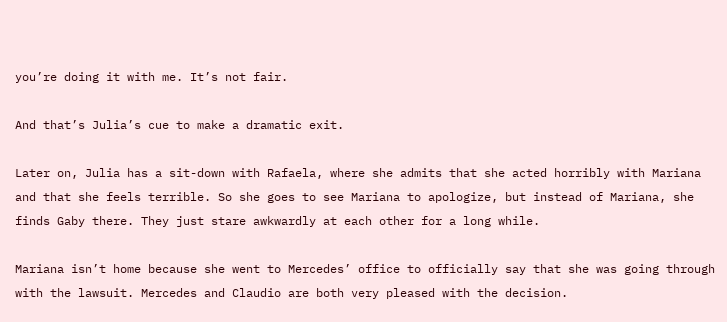you’re doing it with me. It’s not fair.

And that’s Julia’s cue to make a dramatic exit.

Later on, Julia has a sit-down with Rafaela, where she admits that she acted horribly with Mariana and that she feels terrible. So she goes to see Mariana to apologize, but instead of Mariana, she finds Gaby there. They just stare awkwardly at each other for a long while.

Mariana isn’t home because she went to Mercedes’ office to officially say that she was going through with the lawsuit. Mercedes and Claudio are both very pleased with the decision.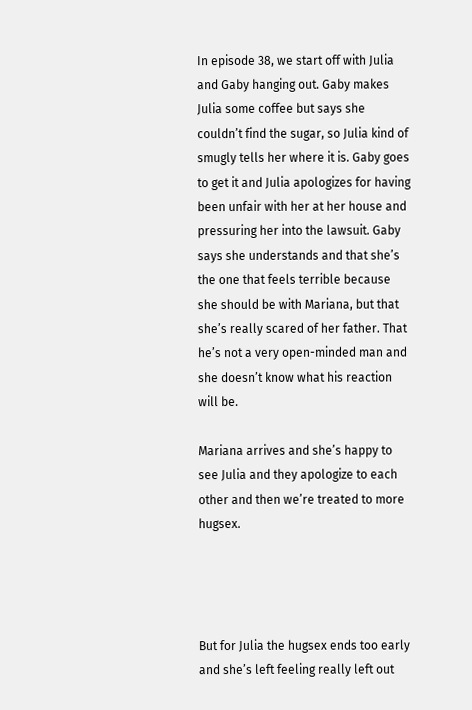In episode 38, we start off with Julia and Gaby hanging out. Gaby makes Julia some coffee but says she couldn’t find the sugar, so Julia kind of smugly tells her where it is. Gaby goes to get it and Julia apologizes for having been unfair with her at her house and pressuring her into the lawsuit. Gaby says she understands and that she’s the one that feels terrible because she should be with Mariana, but that she’s really scared of her father. That he’s not a very open-minded man and she doesn’t know what his reaction will be.

Mariana arrives and she’s happy to see Julia and they apologize to each other and then we’re treated to more hugsex.




But for Julia the hugsex ends too early and she’s left feeling really left out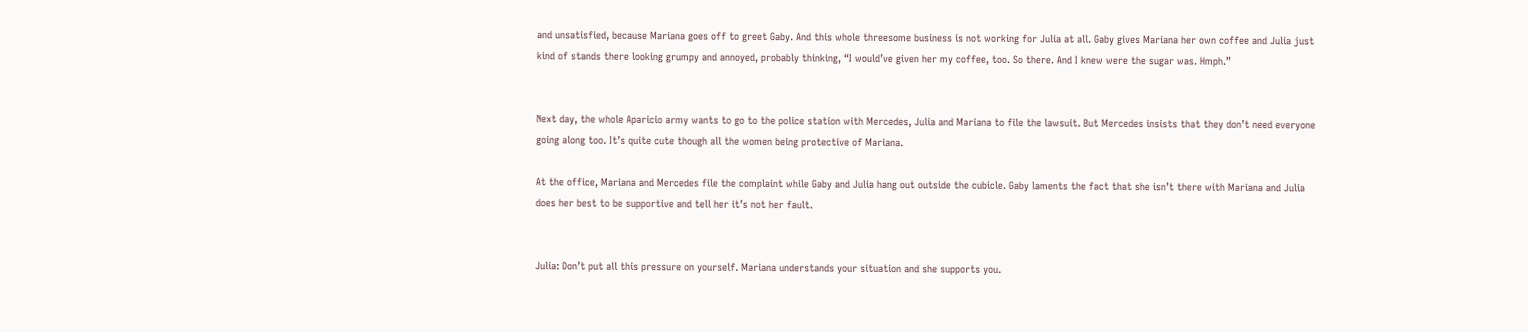and unsatisfied, because Mariana goes off to greet Gaby. And this whole threesome business is not working for Julia at all. Gaby gives Mariana her own coffee and Julia just kind of stands there looking grumpy and annoyed, probably thinking, “I would’ve given her my coffee, too. So there. And I knew were the sugar was. Hmph.”


Next day, the whole Aparicio army wants to go to the police station with Mercedes, Julia and Mariana to file the lawsuit. But Mercedes insists that they don’t need everyone going along too. It’s quite cute though all the women being protective of Mariana.

At the office, Mariana and Mercedes file the complaint while Gaby and Julia hang out outside the cubicle. Gaby laments the fact that she isn’t there with Mariana and Julia does her best to be supportive and tell her it’s not her fault.


Julia: Don’t put all this pressure on yourself. Mariana understands your situation and she supports you.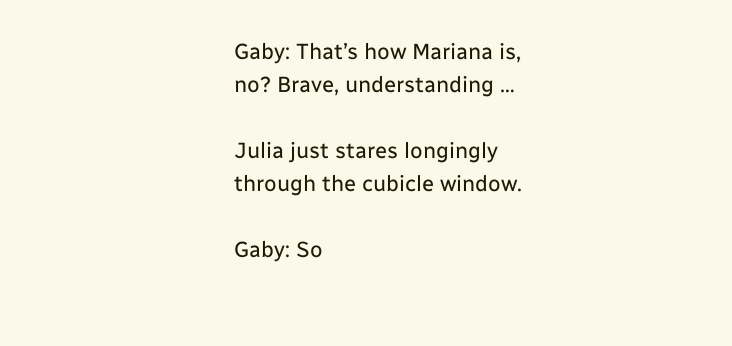Gaby: That’s how Mariana is, no? Brave, understanding …

Julia just stares longingly through the cubicle window.

Gaby: So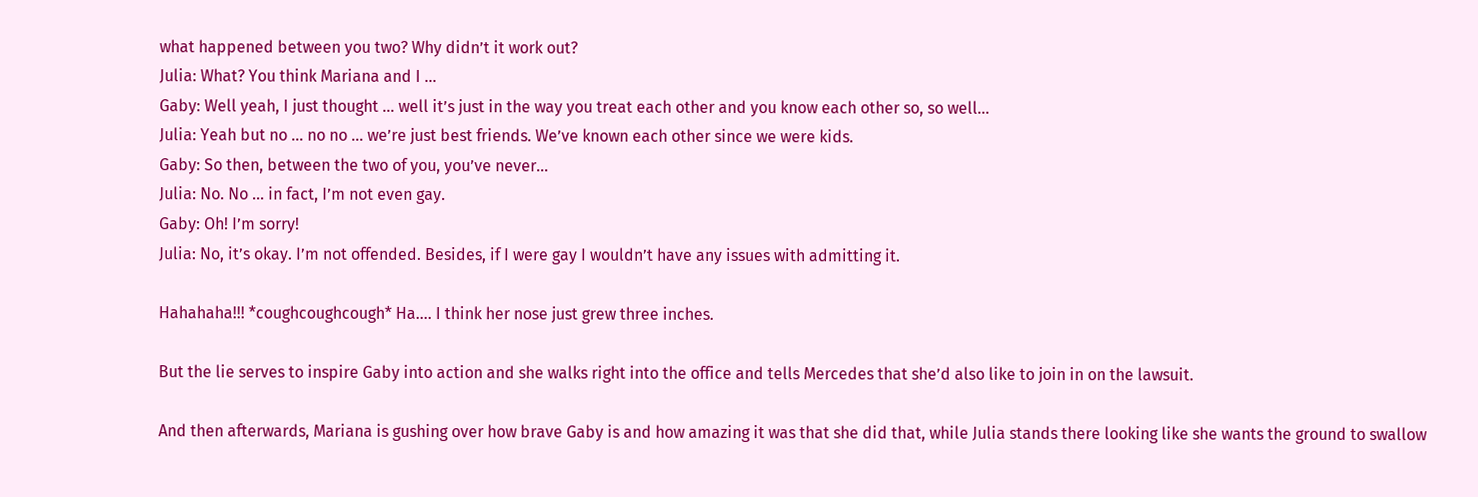what happened between you two? Why didn’t it work out?
Julia: What? You think Mariana and I …
Gaby: Well yeah, I just thought … well it’s just in the way you treat each other and you know each other so, so well…
Julia: Yeah but no … no no … we’re just best friends. We’ve known each other since we were kids.
Gaby: So then, between the two of you, you’ve never…
Julia: No. No … in fact, I’m not even gay.
Gaby: Oh! I’m sorry!
Julia: No, it’s okay. I’m not offended. Besides, if I were gay I wouldn’t have any issues with admitting it.

Hahahaha!!! *coughcoughcough* Ha…. I think her nose just grew three inches.

But the lie serves to inspire Gaby into action and she walks right into the office and tells Mercedes that she’d also like to join in on the lawsuit.

And then afterwards, Mariana is gushing over how brave Gaby is and how amazing it was that she did that, while Julia stands there looking like she wants the ground to swallow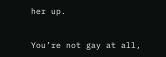her up.


You’re not gay at all,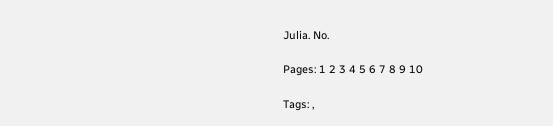Julia. No.

Pages: 1 2 3 4 5 6 7 8 9 10

Tags: ,